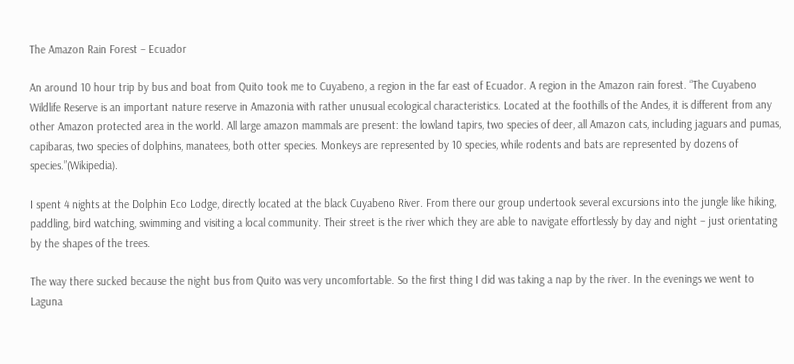The Amazon Rain Forest – Ecuador

An around 10 hour trip by bus and boat from Quito took me to Cuyabeno, a region in the far east of Ecuador. A region in the Amazon rain forest. “The Cuyabeno Wildlife Reserve is an important nature reserve in Amazonia with rather unusual ecological characteristics. Located at the foothills of the Andes, it is different from any other Amazon protected area in the world. All large amazon mammals are present: the lowland tapirs, two species of deer, all Amazon cats, including jaguars and pumas, capibaras, two species of dolphins, manatees, both otter species. Monkeys are represented by 10 species, while rodents and bats are represented by dozens of species.”(Wikipedia).

I spent 4 nights at the Dolphin Eco Lodge, directly located at the black Cuyabeno River. From there our group undertook several excursions into the jungle like hiking, paddling, bird watching, swimming and visiting a local community. Their street is the river which they are able to navigate effortlessly by day and night – just orientating by the shapes of the trees.

The way there sucked because the night bus from Quito was very uncomfortable. So the first thing I did was taking a nap by the river. In the evenings we went to Laguna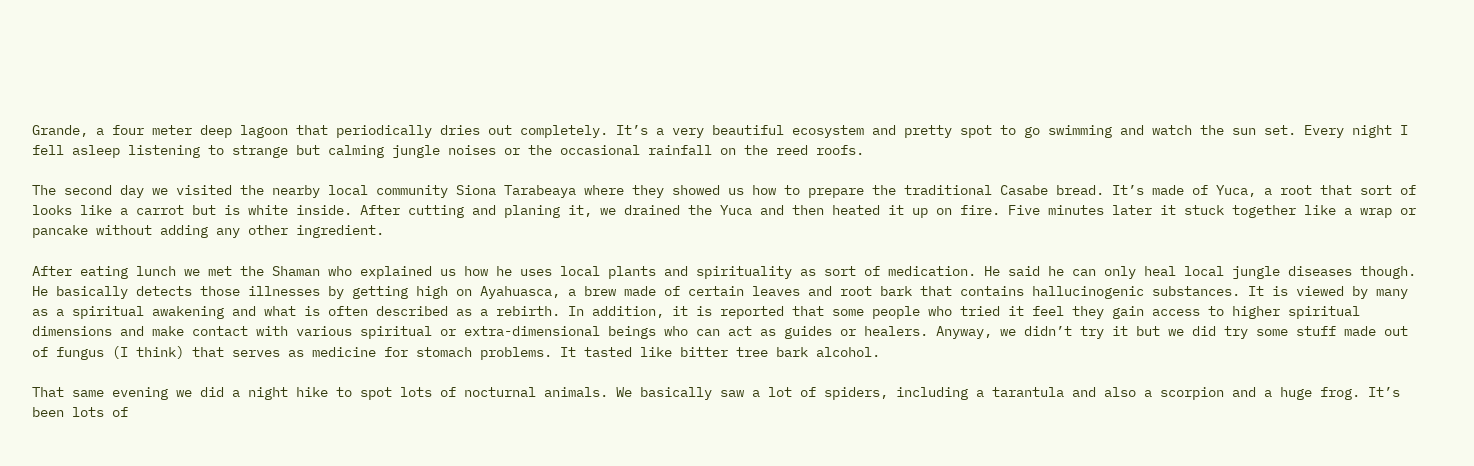Grande, a four meter deep lagoon that periodically dries out completely. It’s a very beautiful ecosystem and pretty spot to go swimming and watch the sun set. Every night I fell asleep listening to strange but calming jungle noises or the occasional rainfall on the reed roofs.

The second day we visited the nearby local community Siona Tarabeaya where they showed us how to prepare the traditional Casabe bread. It’s made of Yuca, a root that sort of looks like a carrot but is white inside. After cutting and planing it, we drained the Yuca and then heated it up on fire. Five minutes later it stuck together like a wrap or pancake without adding any other ingredient.

After eating lunch we met the Shaman who explained us how he uses local plants and spirituality as sort of medication. He said he can only heal local jungle diseases though. He basically detects those illnesses by getting high on Ayahuasca, a brew made of certain leaves and root bark that contains hallucinogenic substances. It is viewed by many as a spiritual awakening and what is often described as a rebirth. In addition, it is reported that some people who tried it feel they gain access to higher spiritual dimensions and make contact with various spiritual or extra-dimensional beings who can act as guides or healers. Anyway, we didn’t try it but we did try some stuff made out of fungus (I think) that serves as medicine for stomach problems. It tasted like bitter tree bark alcohol.

That same evening we did a night hike to spot lots of nocturnal animals. We basically saw a lot of spiders, including a tarantula and also a scorpion and a huge frog. It’s been lots of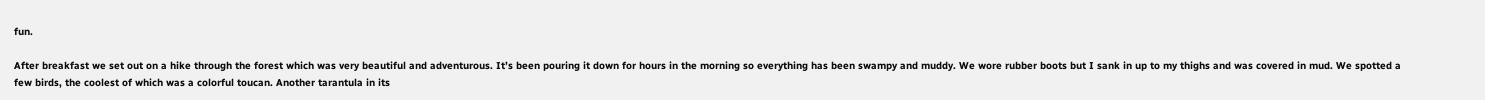fun.

After breakfast we set out on a hike through the forest which was very beautiful and adventurous. It’s been pouring it down for hours in the morning so everything has been swampy and muddy. We wore rubber boots but I sank in up to my thighs and was covered in mud. We spotted a few birds, the coolest of which was a colorful toucan. Another tarantula in its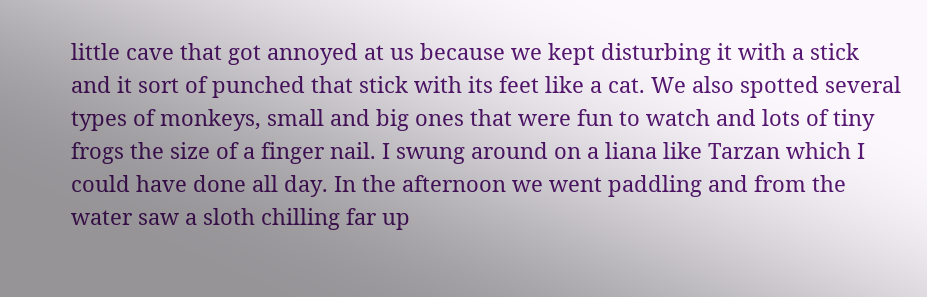little cave that got annoyed at us because we kept disturbing it with a stick and it sort of punched that stick with its feet like a cat. We also spotted several types of monkeys, small and big ones that were fun to watch and lots of tiny frogs the size of a finger nail. I swung around on a liana like Tarzan which I could have done all day. In the afternoon we went paddling and from the water saw a sloth chilling far up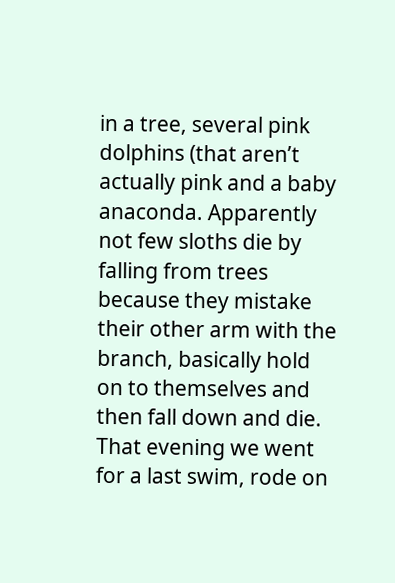in a tree, several pink dolphins (that aren’t actually pink and a baby anaconda. Apparently not few sloths die by falling from trees because they mistake their other arm with the branch, basically hold on to themselves and then fall down and die. That evening we went for a last swim, rode on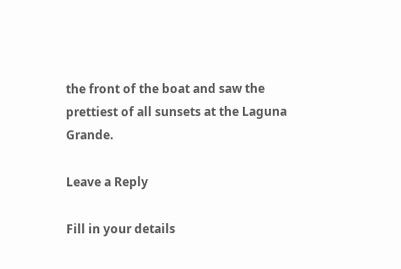the front of the boat and saw the prettiest of all sunsets at the Laguna Grande.

Leave a Reply

Fill in your details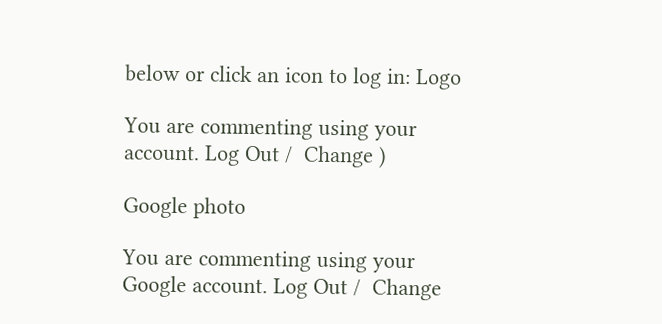below or click an icon to log in: Logo

You are commenting using your account. Log Out /  Change )

Google photo

You are commenting using your Google account. Log Out /  Change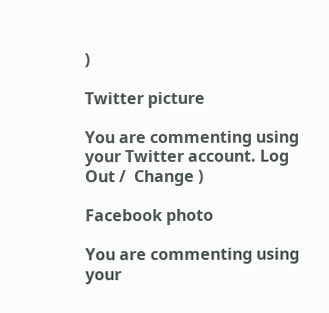)

Twitter picture

You are commenting using your Twitter account. Log Out /  Change )

Facebook photo

You are commenting using your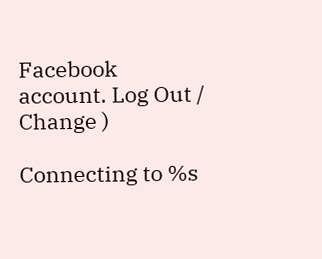Facebook account. Log Out /  Change )

Connecting to %s